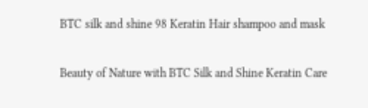BTC silk and shine 98 Keratin Hair shampoo and mask

Beauty of Nature with BTC Silk and Shine Keratin Care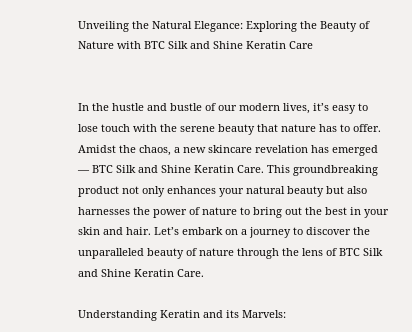Unveiling the Natural Elegance: Exploring the Beauty of Nature with BTC Silk and Shine Keratin Care


In the hustle and bustle of our modern lives, it’s easy to lose touch with the serene beauty that nature has to offer. Amidst the chaos, a new skincare revelation has emerged — BTC Silk and Shine Keratin Care. This groundbreaking product not only enhances your natural beauty but also harnesses the power of nature to bring out the best in your skin and hair. Let’s embark on a journey to discover the unparalleled beauty of nature through the lens of BTC Silk and Shine Keratin Care.

Understanding Keratin and its Marvels: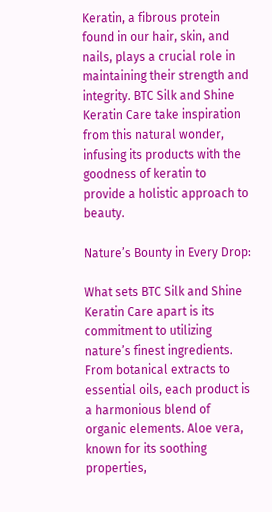Keratin, a fibrous protein found in our hair, skin, and nails, plays a crucial role in maintaining their strength and integrity. BTC Silk and Shine Keratin Care take inspiration from this natural wonder, infusing its products with the goodness of keratin to provide a holistic approach to beauty.

Nature’s Bounty in Every Drop:

What sets BTC Silk and Shine Keratin Care apart is its commitment to utilizing nature’s finest ingredients. From botanical extracts to essential oils, each product is a harmonious blend of organic elements. Aloe vera, known for its soothing properties,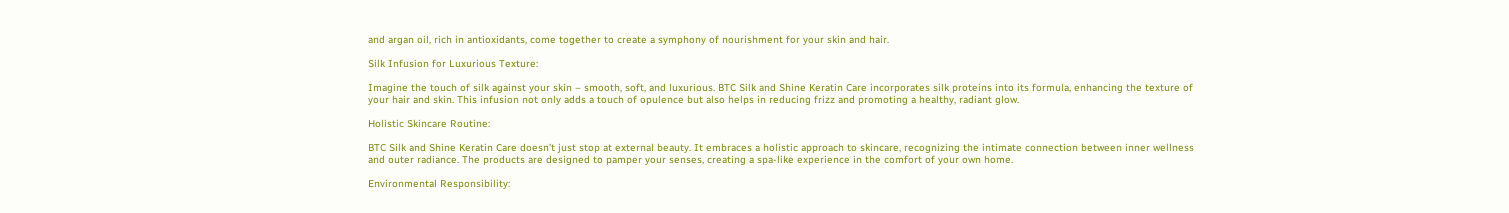and argan oil, rich in antioxidants, come together to create a symphony of nourishment for your skin and hair.

Silk Infusion for Luxurious Texture:

Imagine the touch of silk against your skin – smooth, soft, and luxurious. BTC Silk and Shine Keratin Care incorporates silk proteins into its formula, enhancing the texture of your hair and skin. This infusion not only adds a touch of opulence but also helps in reducing frizz and promoting a healthy, radiant glow.

Holistic Skincare Routine:

BTC Silk and Shine Keratin Care doesn’t just stop at external beauty. It embraces a holistic approach to skincare, recognizing the intimate connection between inner wellness and outer radiance. The products are designed to pamper your senses, creating a spa-like experience in the comfort of your own home.

Environmental Responsibility: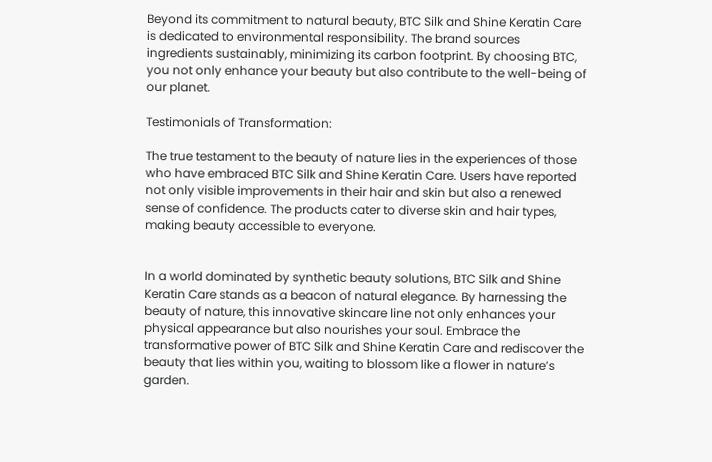Beyond its commitment to natural beauty, BTC Silk and Shine Keratin Care is dedicated to environmental responsibility. The brand sources ingredients sustainably, minimizing its carbon footprint. By choosing BTC, you not only enhance your beauty but also contribute to the well-being of our planet.

Testimonials of Transformation:

The true testament to the beauty of nature lies in the experiences of those who have embraced BTC Silk and Shine Keratin Care. Users have reported not only visible improvements in their hair and skin but also a renewed sense of confidence. The products cater to diverse skin and hair types, making beauty accessible to everyone.


In a world dominated by synthetic beauty solutions, BTC Silk and Shine Keratin Care stands as a beacon of natural elegance. By harnessing the beauty of nature, this innovative skincare line not only enhances your physical appearance but also nourishes your soul. Embrace the transformative power of BTC Silk and Shine Keratin Care and rediscover the beauty that lies within you, waiting to blossom like a flower in nature’s garden.